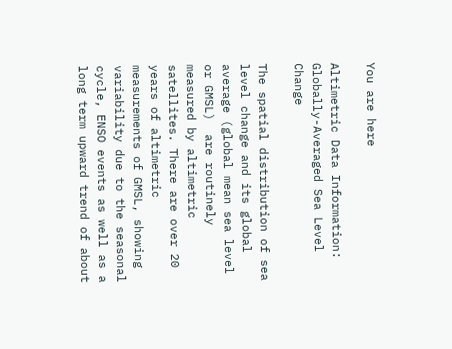You are here

Altimetric Data Information: Globally-Averaged Sea Level Change

The spatial distribution of sea level change and its global average (global mean sea level or GMSL)  are routinely measured by altimetric satellites. There are over 20 years of altimetric measurements of GMSL, showing variability due to the seasonal cycle, ENSO events as well as a long term upward trend of about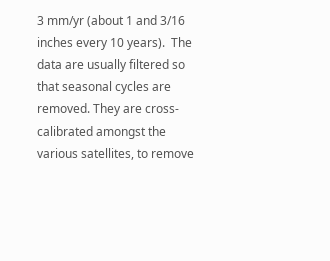3 mm/yr (about 1 and 3/16 inches every 10 years).  The data are usually filtered so that seasonal cycles are removed. They are cross-calibrated amongst the various satellites, to remove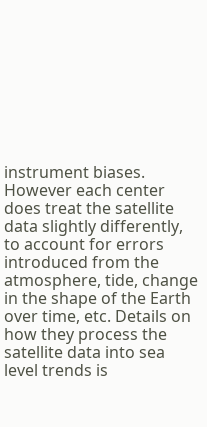instrument biases. However each center does treat the satellite data slightly differently, to account for errors introduced from the atmosphere, tide, change in the shape of the Earth over time, etc. Details on how they process the satellite data into sea level trends is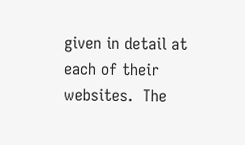given in detail at each of their websites.  The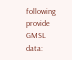following provide GMSL data: